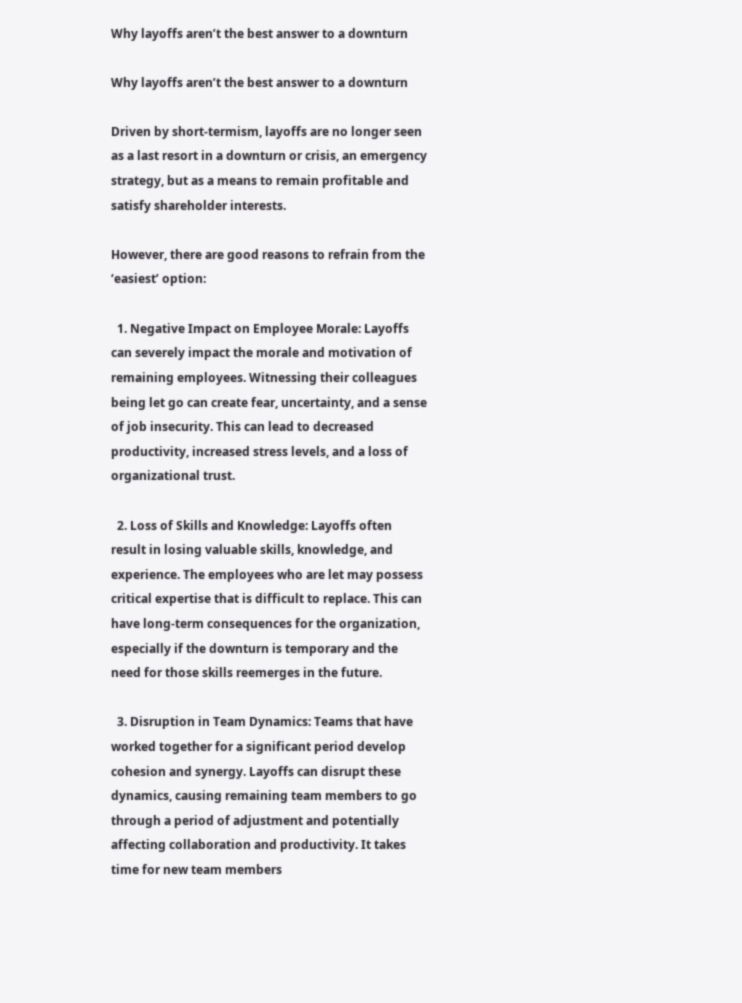Why layoffs aren’t the best answer to a downturn

Why layoffs aren’t the best answer to a downturn

Driven by short-termism, layoffs are no longer seen as a last resort in a downturn or crisis, an emergency strategy, but as a means to remain profitable and satisfy shareholder interests.

However, there are good reasons to refrain from the ‘easiest’ option:

  1. Negative Impact on Employee Morale: Layoffs can severely impact the morale and motivation of remaining employees. Witnessing their colleagues being let go can create fear, uncertainty, and a sense of job insecurity. This can lead to decreased productivity, increased stress levels, and a loss of organizational trust.

  2. Loss of Skills and Knowledge: Layoffs often result in losing valuable skills, knowledge, and experience. The employees who are let may possess critical expertise that is difficult to replace. This can have long-term consequences for the organization, especially if the downturn is temporary and the need for those skills reemerges in the future.

  3. Disruption in Team Dynamics: Teams that have worked together for a significant period develop cohesion and synergy. Layoffs can disrupt these dynamics, causing remaining team members to go through a period of adjustment and potentially affecting collaboration and productivity. It takes time for new team members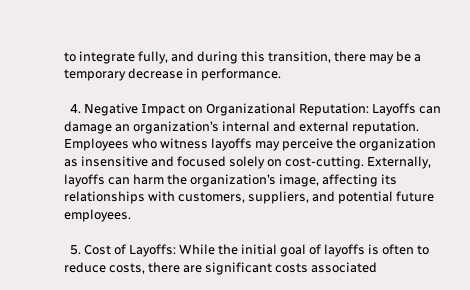to integrate fully, and during this transition, there may be a temporary decrease in performance.

  4. Negative Impact on Organizational Reputation: Layoffs can damage an organization’s internal and external reputation. Employees who witness layoffs may perceive the organization as insensitive and focused solely on cost-cutting. Externally, layoffs can harm the organization’s image, affecting its relationships with customers, suppliers, and potential future employees.

  5. Cost of Layoffs: While the initial goal of layoffs is often to reduce costs, there are significant costs associated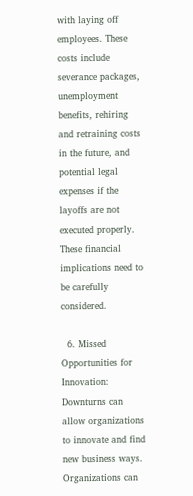with laying off employees. These costs include severance packages, unemployment benefits, rehiring and retraining costs in the future, and potential legal expenses if the layoffs are not executed properly. These financial implications need to be carefully considered.

  6. Missed Opportunities for Innovation: Downturns can allow organizations to innovate and find new business ways. Organizations can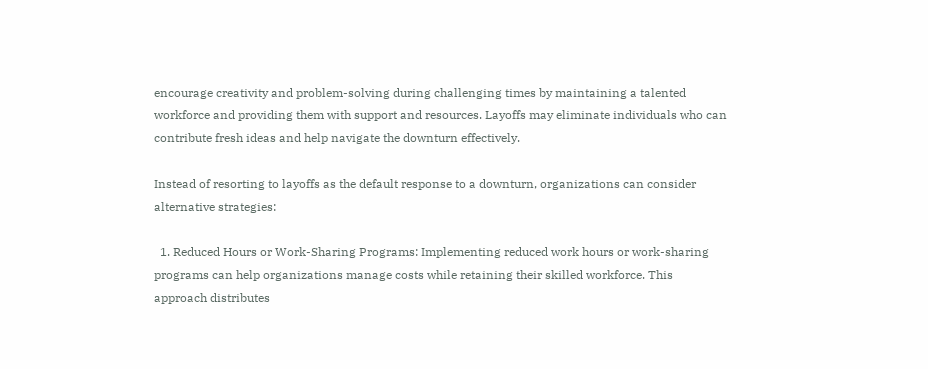encourage creativity and problem-solving during challenging times by maintaining a talented workforce and providing them with support and resources. Layoffs may eliminate individuals who can contribute fresh ideas and help navigate the downturn effectively.

Instead of resorting to layoffs as the default response to a downturn, organizations can consider alternative strategies:

  1. Reduced Hours or Work-Sharing Programs: Implementing reduced work hours or work-sharing programs can help organizations manage costs while retaining their skilled workforce. This approach distributes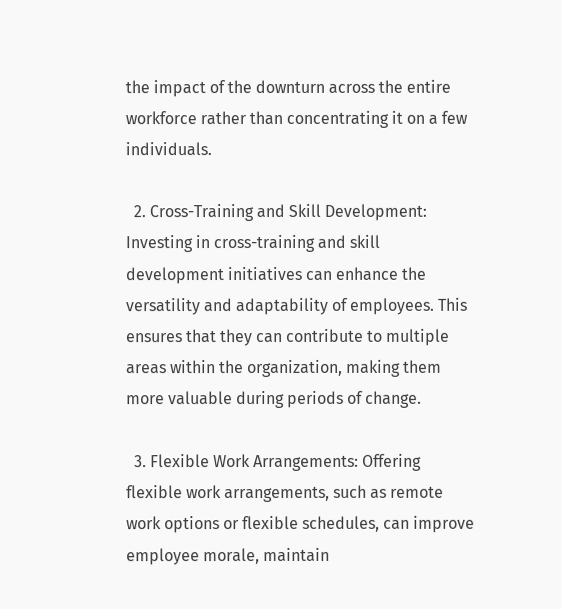the impact of the downturn across the entire workforce rather than concentrating it on a few individuals.

  2. Cross-Training and Skill Development: Investing in cross-training and skill development initiatives can enhance the versatility and adaptability of employees. This ensures that they can contribute to multiple areas within the organization, making them more valuable during periods of change.

  3. Flexible Work Arrangements: Offering flexible work arrangements, such as remote work options or flexible schedules, can improve employee morale, maintain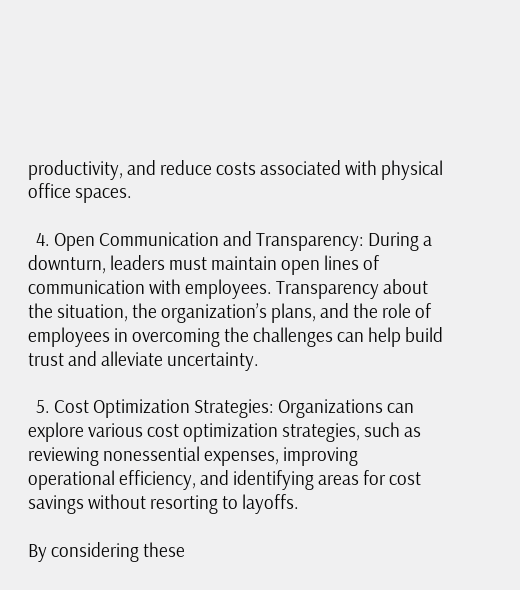productivity, and reduce costs associated with physical office spaces.

  4. Open Communication and Transparency: During a downturn, leaders must maintain open lines of communication with employees. Transparency about the situation, the organization’s plans, and the role of employees in overcoming the challenges can help build trust and alleviate uncertainty.

  5. Cost Optimization Strategies: Organizations can explore various cost optimization strategies, such as reviewing nonessential expenses, improving operational efficiency, and identifying areas for cost savings without resorting to layoffs.

By considering these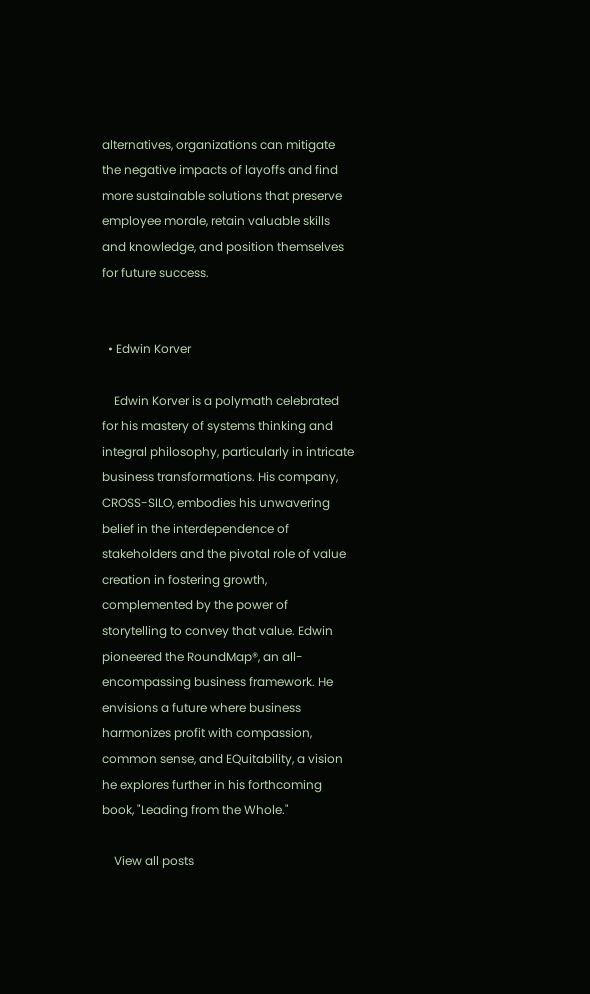alternatives, organizations can mitigate the negative impacts of layoffs and find more sustainable solutions that preserve employee morale, retain valuable skills and knowledge, and position themselves for future success.


  • Edwin Korver

    Edwin Korver is a polymath celebrated for his mastery of systems thinking and integral philosophy, particularly in intricate business transformations. His company, CROSS-SILO, embodies his unwavering belief in the interdependence of stakeholders and the pivotal role of value creation in fostering growth, complemented by the power of storytelling to convey that value. Edwin pioneered the RoundMap®, an all-encompassing business framework. He envisions a future where business harmonizes profit with compassion, common sense, and EQuitability, a vision he explores further in his forthcoming book, "Leading from the Whole."

    View all posts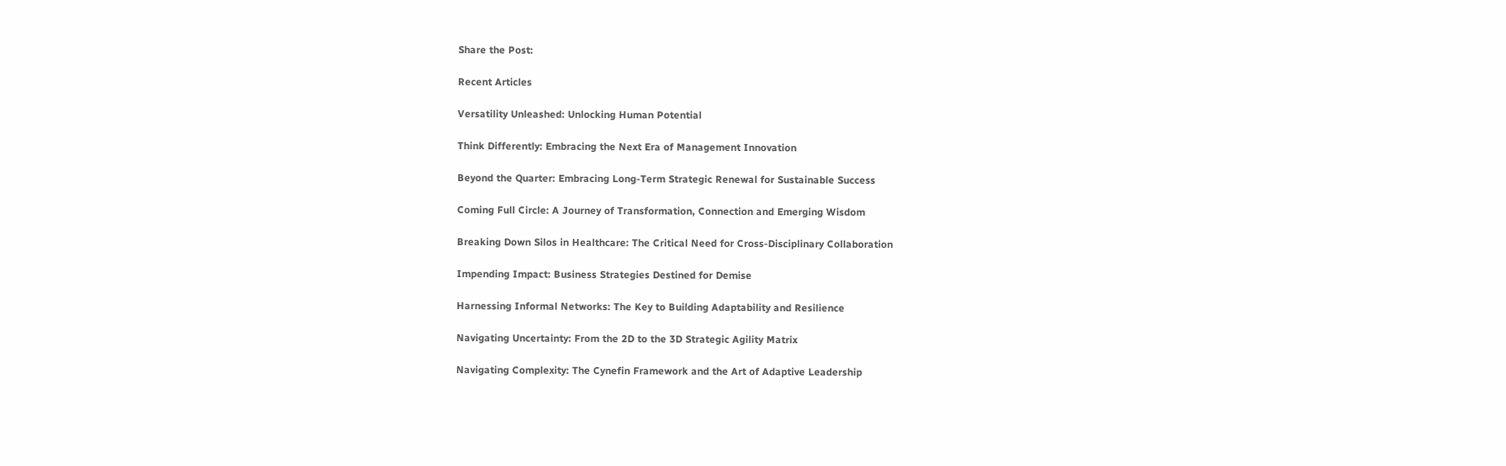Share the Post:

Recent Articles

Versatility Unleashed: Unlocking Human Potential

Think Differently: Embracing the Next Era of Management Innovation

Beyond the Quarter: Embracing Long-Term Strategic Renewal for Sustainable Success

Coming Full Circle: A Journey of Transformation, Connection and Emerging Wisdom

Breaking Down Silos in Healthcare: The Critical Need for Cross-Disciplinary Collaboration

Impending Impact: Business Strategies Destined for Demise

Harnessing Informal Networks: The Key to Building Adaptability and Resilience

Navigating Uncertainty: From the 2D to the 3D Strategic Agility Matrix

Navigating Complexity: The Cynefin Framework and the Art of Adaptive Leadership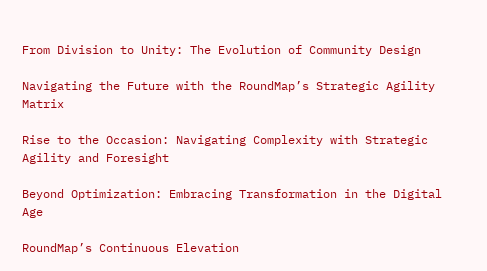From Division to Unity: The Evolution of Community Design

Navigating the Future with the RoundMap’s Strategic Agility Matrix

Rise to the Occasion: Navigating Complexity with Strategic Agility and Foresight

Beyond Optimization: Embracing Transformation in the Digital Age

RoundMap’s Continuous Elevation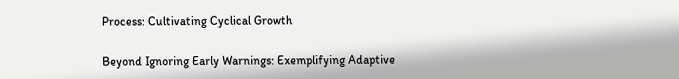Process: Cultivating Cyclical Growth

Beyond Ignoring Early Warnings: Exemplifying Adaptive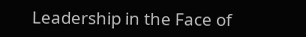Leadership in the Face of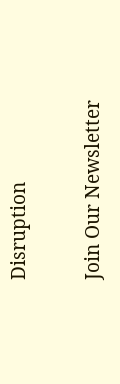Disruption

Join Our Newsletter